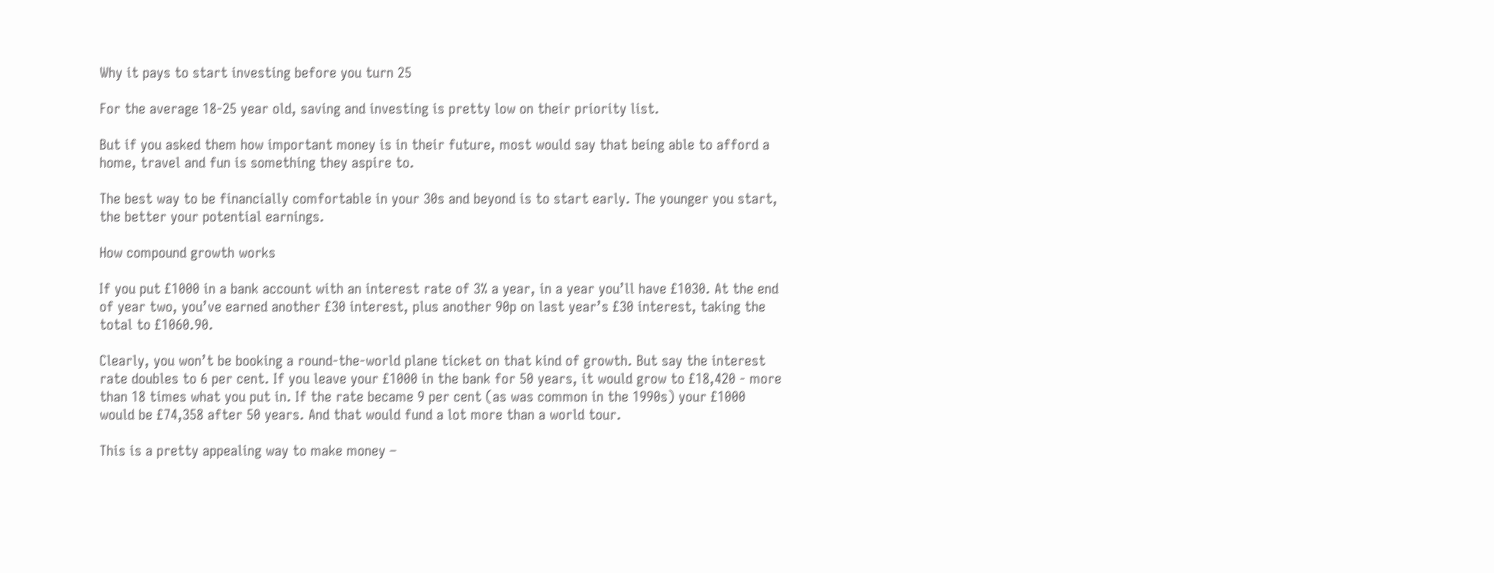Why it pays to start investing before you turn 25

For the average 18-25 year old, saving and investing is pretty low on their priority list.

But if you asked them how important money is in their future, most would say that being able to afford a home, travel and fun is something they aspire to.

The best way to be financially comfortable in your 30s and beyond is to start early. The younger you start, the better your potential earnings.

How compound growth works

If you put £1000 in a bank account with an interest rate of 3% a year, in a year you’ll have £1030. At the end of year two, you’ve earned another £30 interest, plus another 90p on last year’s £30 interest, taking the total to £1060.90.

Clearly, you won’t be booking a round-the-world plane ticket on that kind of growth. But say the interest rate doubles to 6 per cent. If you leave your £1000 in the bank for 50 years, it would grow to £18,420 - more than 18 times what you put in. If the rate became 9 per cent (as was common in the 1990s) your £1000 would be £74,358 after 50 years. And that would fund a lot more than a world tour.

This is a pretty appealing way to make money –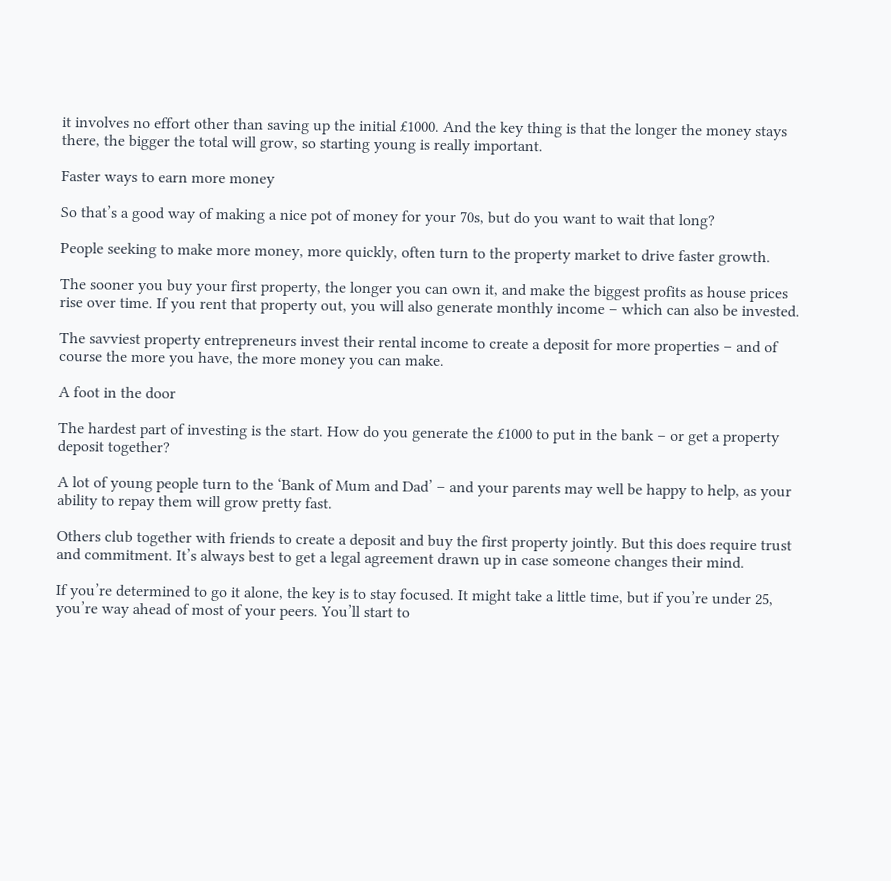it involves no effort other than saving up the initial £1000. And the key thing is that the longer the money stays there, the bigger the total will grow, so starting young is really important.

Faster ways to earn more money

So that’s a good way of making a nice pot of money for your 70s, but do you want to wait that long?

People seeking to make more money, more quickly, often turn to the property market to drive faster growth.

The sooner you buy your first property, the longer you can own it, and make the biggest profits as house prices rise over time. If you rent that property out, you will also generate monthly income – which can also be invested.

The savviest property entrepreneurs invest their rental income to create a deposit for more properties – and of course the more you have, the more money you can make.

A foot in the door

The hardest part of investing is the start. How do you generate the £1000 to put in the bank – or get a property deposit together?

A lot of young people turn to the ‘Bank of Mum and Dad’ – and your parents may well be happy to help, as your ability to repay them will grow pretty fast.

Others club together with friends to create a deposit and buy the first property jointly. But this does require trust and commitment. It’s always best to get a legal agreement drawn up in case someone changes their mind.

If you’re determined to go it alone, the key is to stay focused. It might take a little time, but if you’re under 25, you’re way ahead of most of your peers. You’ll start to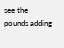see the pounds adding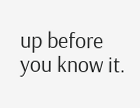up before you know it.